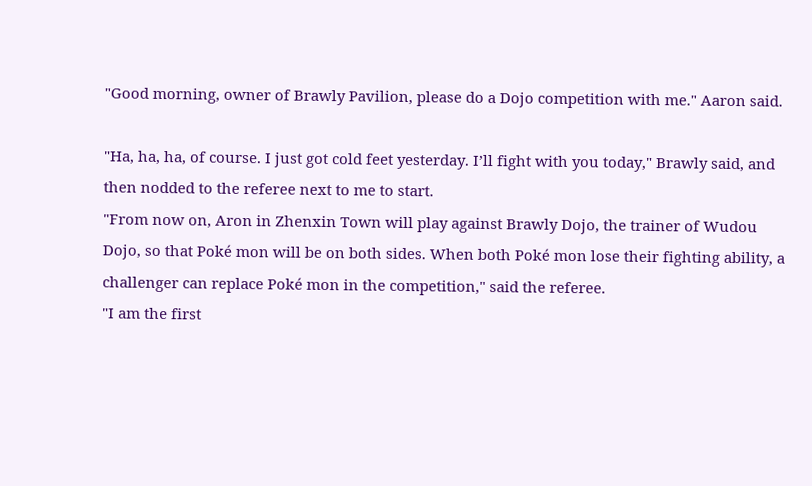"Good morning, owner of Brawly Pavilion, please do a Dojo competition with me." Aaron said.

"Ha, ha, ha, of course. I just got cold feet yesterday. I’ll fight with you today," Brawly said, and then nodded to the referee next to me to start.
"From now on, Aron in Zhenxin Town will play against Brawly Dojo, the trainer of Wudou Dojo, so that Poké mon will be on both sides. When both Poké mon lose their fighting ability, a challenger can replace Poké mon in the competition," said the referee.
"I am the first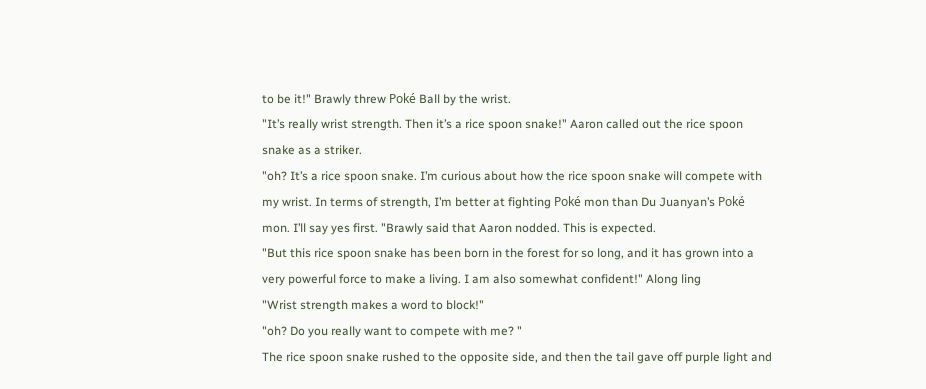to be it!" Brawly threw Poké Ball by the wrist.
"It’s really wrist strength. Then it’s a rice spoon snake!" Aaron called out the rice spoon snake as a striker.
"oh? It’s a rice spoon snake. I’m curious about how the rice spoon snake will compete with my wrist. In terms of strength, I’m better at fighting Poké mon than Du Juanyan’s Poké mon. I’ll say yes first. "Brawly said that Aaron nodded. This is expected.
"But this rice spoon snake has been born in the forest for so long, and it has grown into a very powerful force to make a living. I am also somewhat confident!" Along ling
"Wrist strength makes a word to block!"
"oh? Do you really want to compete with me? "
The rice spoon snake rushed to the opposite side, and then the tail gave off purple light and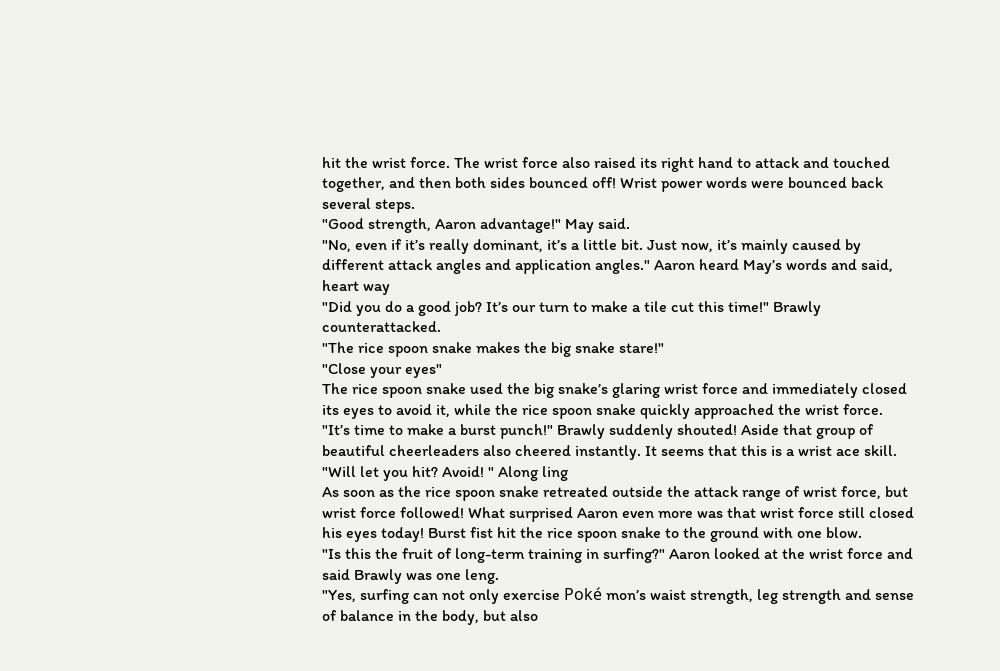hit the wrist force. The wrist force also raised its right hand to attack and touched together, and then both sides bounced off! Wrist power words were bounced back several steps.
"Good strength, Aaron advantage!" May said.
"No, even if it’s really dominant, it’s a little bit. Just now, it’s mainly caused by different attack angles and application angles." Aaron heard May’s words and said, heart way
"Did you do a good job? It’s our turn to make a tile cut this time!" Brawly counterattacked.
"The rice spoon snake makes the big snake stare!"
"Close your eyes"
The rice spoon snake used the big snake’s glaring wrist force and immediately closed its eyes to avoid it, while the rice spoon snake quickly approached the wrist force.
"It’s time to make a burst punch!" Brawly suddenly shouted! Aside that group of beautiful cheerleaders also cheered instantly. It seems that this is a wrist ace skill.
"Will let you hit? Avoid! " Along ling
As soon as the rice spoon snake retreated outside the attack range of wrist force, but wrist force followed! What surprised Aaron even more was that wrist force still closed his eyes today! Burst fist hit the rice spoon snake to the ground with one blow.
"Is this the fruit of long-term training in surfing?" Aaron looked at the wrist force and said Brawly was one leng.
"Yes, surfing can not only exercise Poké mon’s waist strength, leg strength and sense of balance in the body, but also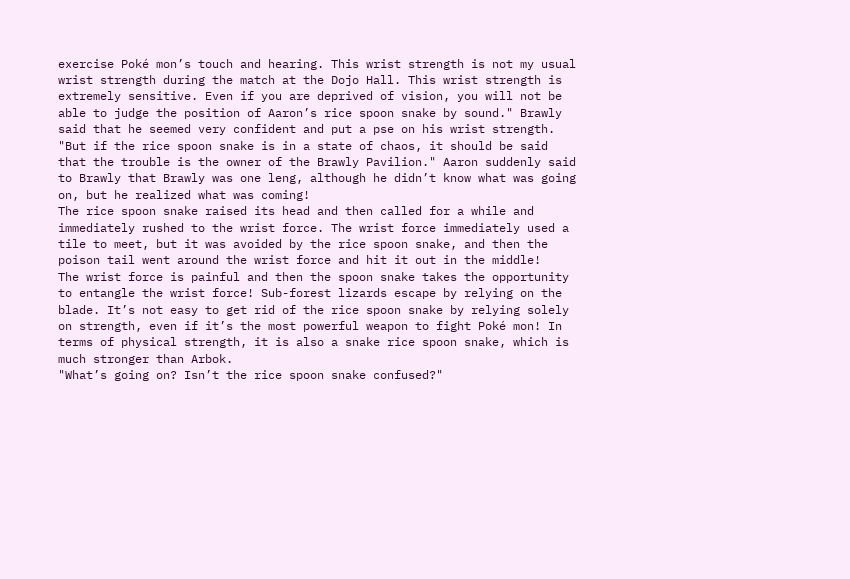exercise Poké mon’s touch and hearing. This wrist strength is not my usual wrist strength during the match at the Dojo Hall. This wrist strength is extremely sensitive. Even if you are deprived of vision, you will not be able to judge the position of Aaron’s rice spoon snake by sound." Brawly said that he seemed very confident and put a pse on his wrist strength.
"But if the rice spoon snake is in a state of chaos, it should be said that the trouble is the owner of the Brawly Pavilion." Aaron suddenly said to Brawly that Brawly was one leng, although he didn’t know what was going on, but he realized what was coming!
The rice spoon snake raised its head and then called for a while and immediately rushed to the wrist force. The wrist force immediately used a tile to meet, but it was avoided by the rice spoon snake, and then the poison tail went around the wrist force and hit it out in the middle!
The wrist force is painful and then the spoon snake takes the opportunity to entangle the wrist force! Sub-forest lizards escape by relying on the blade. It’s not easy to get rid of the rice spoon snake by relying solely on strength, even if it’s the most powerful weapon to fight Poké mon! In terms of physical strength, it is also a snake rice spoon snake, which is much stronger than Arbok.
"What’s going on? Isn’t the rice spoon snake confused?"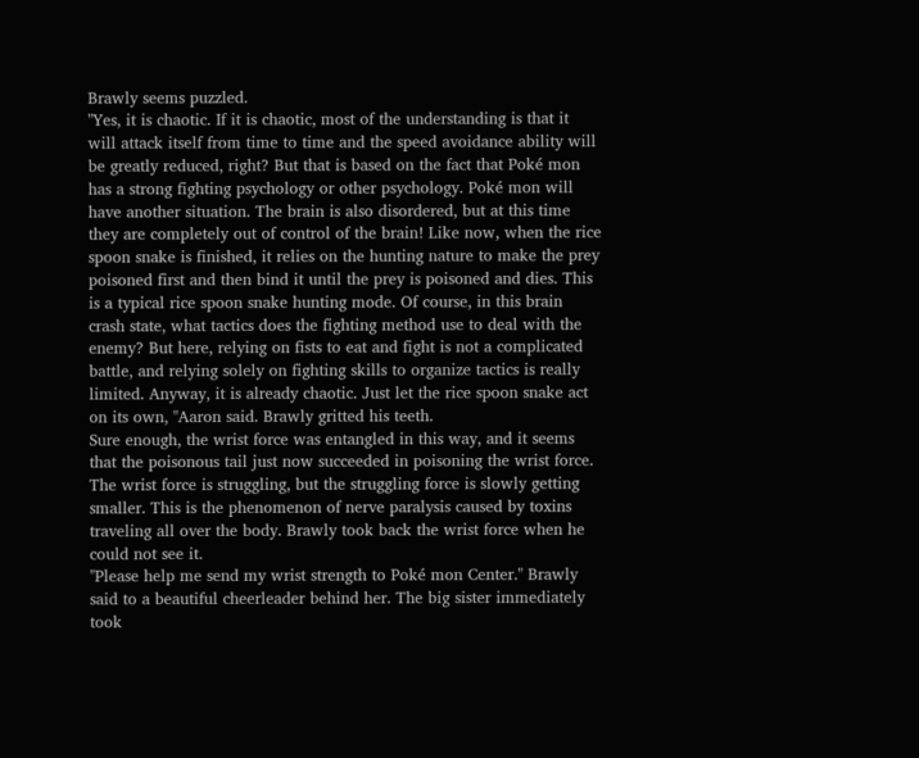Brawly seems puzzled.
"Yes, it is chaotic. If it is chaotic, most of the understanding is that it will attack itself from time to time and the speed avoidance ability will be greatly reduced, right? But that is based on the fact that Poké mon has a strong fighting psychology or other psychology. Poké mon will have another situation. The brain is also disordered, but at this time they are completely out of control of the brain! Like now, when the rice spoon snake is finished, it relies on the hunting nature to make the prey poisoned first and then bind it until the prey is poisoned and dies. This is a typical rice spoon snake hunting mode. Of course, in this brain crash state, what tactics does the fighting method use to deal with the enemy? But here, relying on fists to eat and fight is not a complicated battle, and relying solely on fighting skills to organize tactics is really limited. Anyway, it is already chaotic. Just let the rice spoon snake act on its own, "Aaron said. Brawly gritted his teeth.
Sure enough, the wrist force was entangled in this way, and it seems that the poisonous tail just now succeeded in poisoning the wrist force. The wrist force is struggling, but the struggling force is slowly getting smaller. This is the phenomenon of nerve paralysis caused by toxins traveling all over the body. Brawly took back the wrist force when he could not see it.
"Please help me send my wrist strength to Poké mon Center." Brawly said to a beautiful cheerleader behind her. The big sister immediately took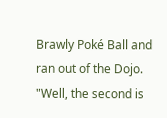Brawly Poké Ball and ran out of the Dojo.
"Well, the second is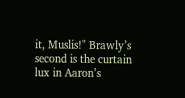it, Muslis!" Brawly’s second is the curtain lux in Aaron’s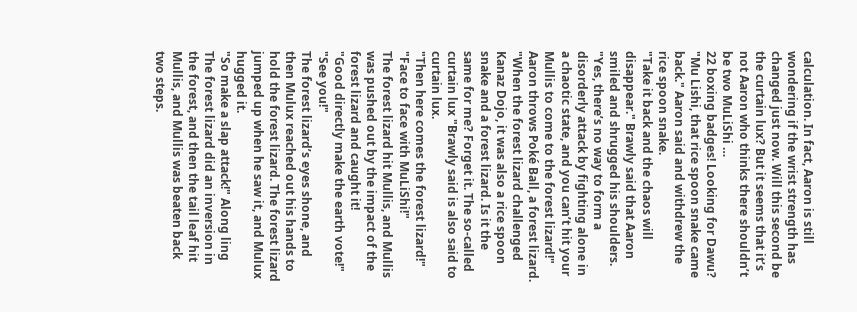calculation. In fact, Aaron is still wondering if the wrist strength has changed just now. Will this second be the curtain lux? But it seems that it’s not Aaron who thinks there shouldn’t be two MuLiShi …
22 boxing badges! Looking for Dawu?
"Mu Lishi, that rice spoon snake came back." Aaron said and withdrew the rice spoon snake.
"Take it back and the chaos will disappear." Brawly said that Aaron smiled and shrugged his shoulders.
"Yes, there’s no way to form a disorderly attack by fighting alone in a chaotic state, and you can’t hit your Mullis to come to the forest lizard!" Aaron throws Poké Ball, a forest lizard.
"When the forest lizard challenged Kanaz Dojo, it was also a rice spoon snake and a forest lizard. Is it the same for me? Forget it. The so-called curtain lux "Brawly said is also said to curtain lux.
"Then here comes the forest lizard!"
"Face to face with MuLiShi!"
The forest lizard hit Mullis, and Mullis was pushed out by the impact of the forest lizard and caught it!
"Good directly make the earth vote!"
"See you!"
The forest lizard’s eyes shone, and then Mulux reached out his hands to hold the forest lizard. The forest lizard jumped up when he saw it, and Mulux hugged it.
"So make a slap attack!" Along ling
The forest lizard did an inversion in the forest, and then the tail leaf hit Mullis, and Mullis was beaten back two steps.